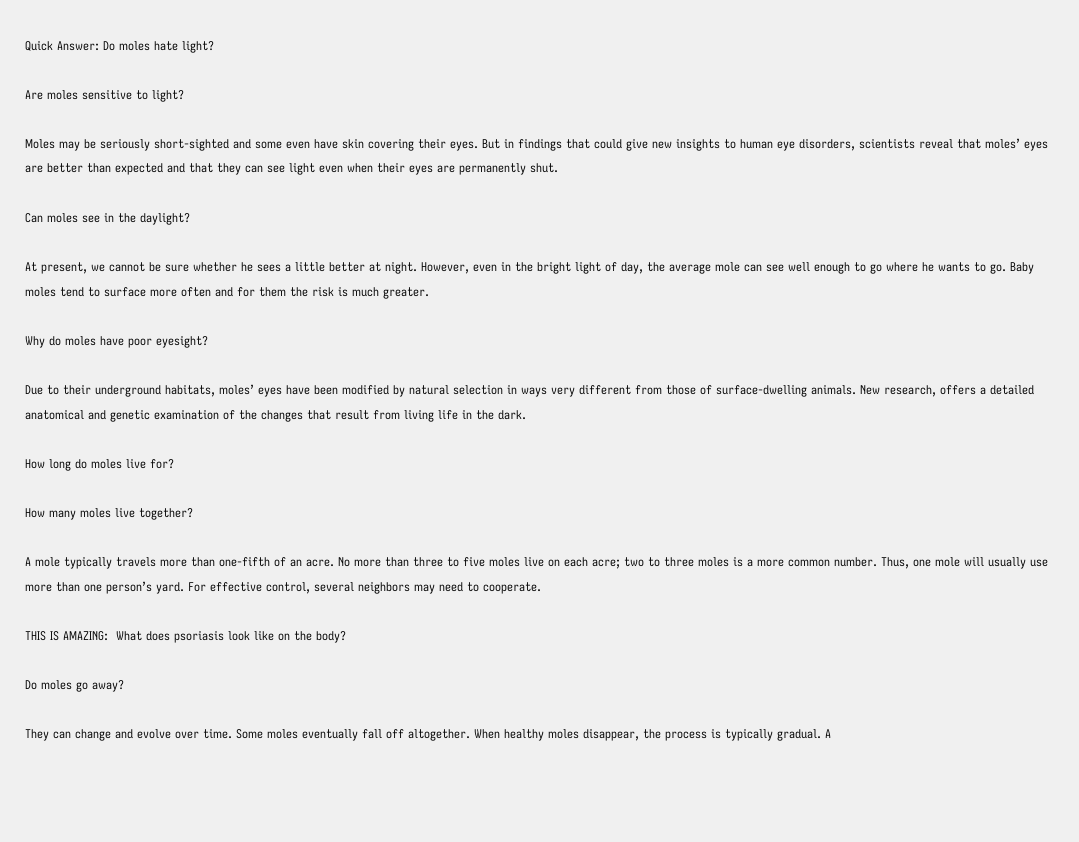Quick Answer: Do moles hate light?

Are moles sensitive to light?

Moles may be seriously short-sighted and some even have skin covering their eyes. But in findings that could give new insights to human eye disorders, scientists reveal that moles’ eyes are better than expected and that they can see light even when their eyes are permanently shut.

Can moles see in the daylight?

At present, we cannot be sure whether he sees a little better at night. However, even in the bright light of day, the average mole can see well enough to go where he wants to go. Baby moles tend to surface more often and for them the risk is much greater.

Why do moles have poor eyesight?

Due to their underground habitats, moles’ eyes have been modified by natural selection in ways very different from those of surface-dwelling animals. New research, offers a detailed anatomical and genetic examination of the changes that result from living life in the dark.

How long do moles live for?

How many moles live together?

A mole typically travels more than one-fifth of an acre. No more than three to five moles live on each acre; two to three moles is a more common number. Thus, one mole will usually use more than one person’s yard. For effective control, several neighbors may need to cooperate.

THIS IS AMAZING:  What does psoriasis look like on the body?

Do moles go away?

They can change and evolve over time. Some moles eventually fall off altogether. When healthy moles disappear, the process is typically gradual. A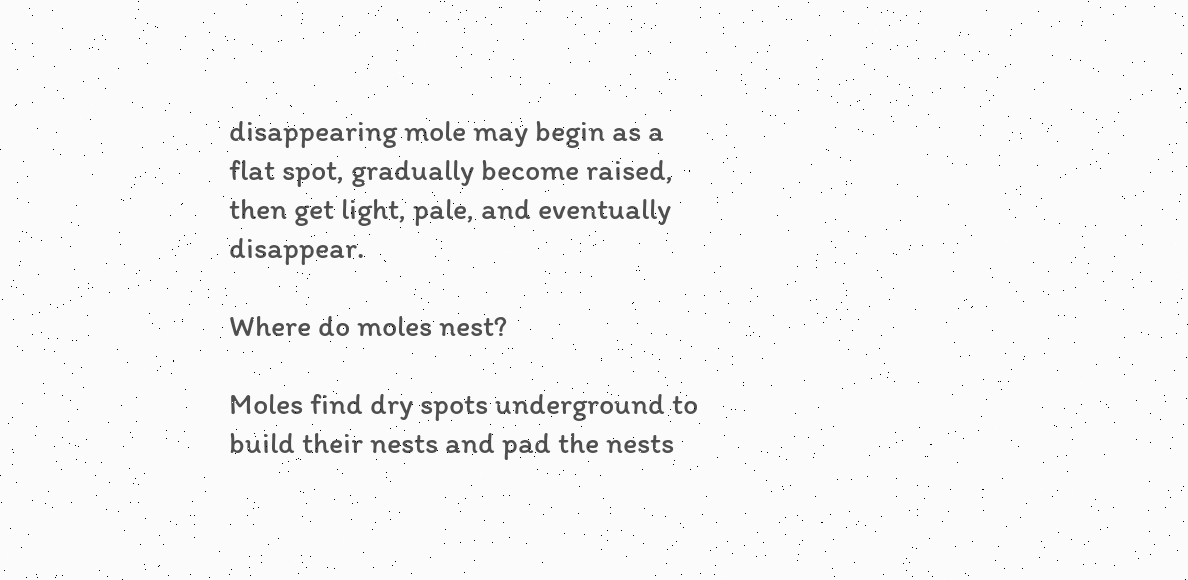disappearing mole may begin as a flat spot, gradually become raised, then get light, pale, and eventually disappear.

Where do moles nest?

Moles find dry spots underground to build their nests and pad the nests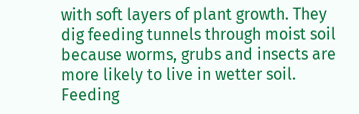with soft layers of plant growth. They dig feeding tunnels through moist soil because worms, grubs and insects are more likely to live in wetter soil. Feeding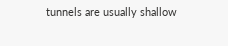tunnels are usually shallow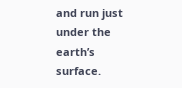and run just under the earth’s surface.